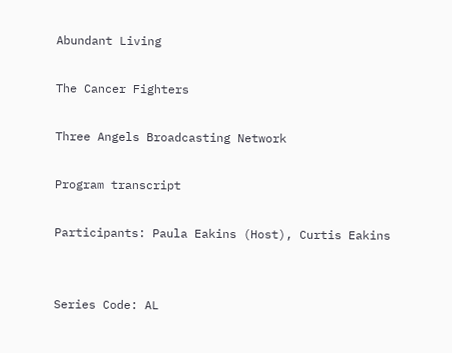Abundant Living

The Cancer Fighters

Three Angels Broadcasting Network

Program transcript

Participants: Paula Eakins (Host), Curtis Eakins


Series Code: AL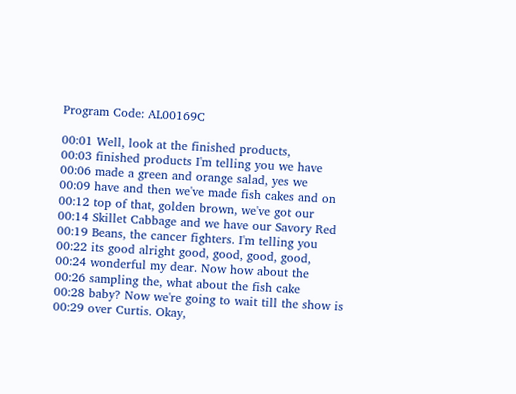Program Code: AL00169C

00:01 Well, look at the finished products,
00:03 finished products I'm telling you we have
00:06 made a green and orange salad, yes we
00:09 have and then we've made fish cakes and on
00:12 top of that, golden brown, we've got our
00:14 Skillet Cabbage and we have our Savory Red
00:19 Beans, the cancer fighters. I'm telling you
00:22 its good alright good, good, good, good,
00:24 wonderful my dear. Now how about the
00:26 sampling the, what about the fish cake
00:28 baby? Now we're going to wait till the show is
00:29 over Curtis. Okay,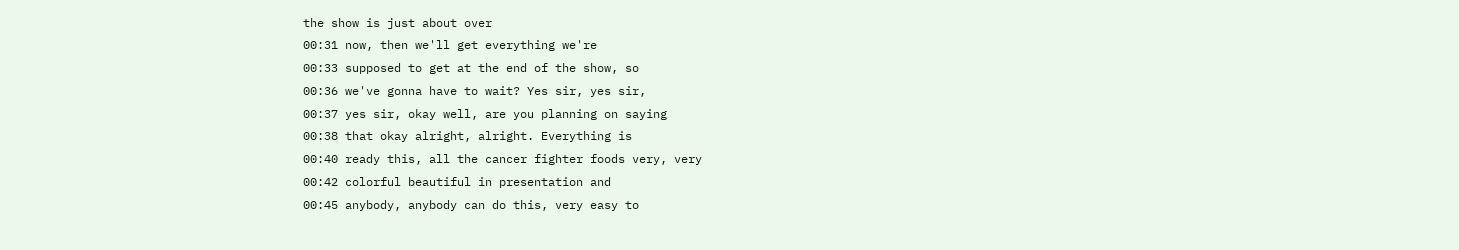the show is just about over
00:31 now, then we'll get everything we're
00:33 supposed to get at the end of the show, so
00:36 we've gonna have to wait? Yes sir, yes sir,
00:37 yes sir, okay well, are you planning on saying
00:38 that okay alright, alright. Everything is
00:40 ready this, all the cancer fighter foods very, very
00:42 colorful beautiful in presentation and
00:45 anybody, anybody can do this, very easy to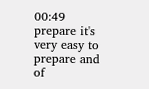00:49 prepare it's very easy to prepare and of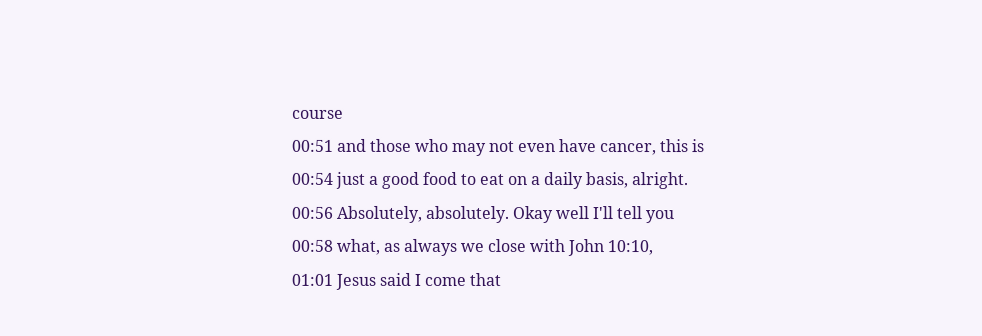course
00:51 and those who may not even have cancer, this is
00:54 just a good food to eat on a daily basis, alright.
00:56 Absolutely, absolutely. Okay well I'll tell you
00:58 what, as always we close with John 10:10,
01:01 Jesus said I come that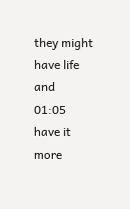they might have life and
01:05 have it more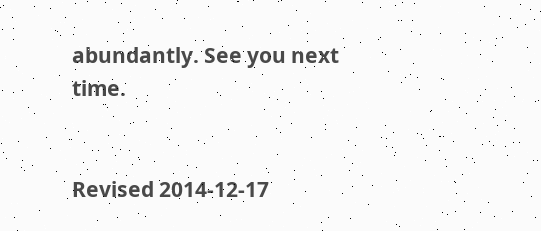abundantly. See you next time.


Revised 2014-12-17